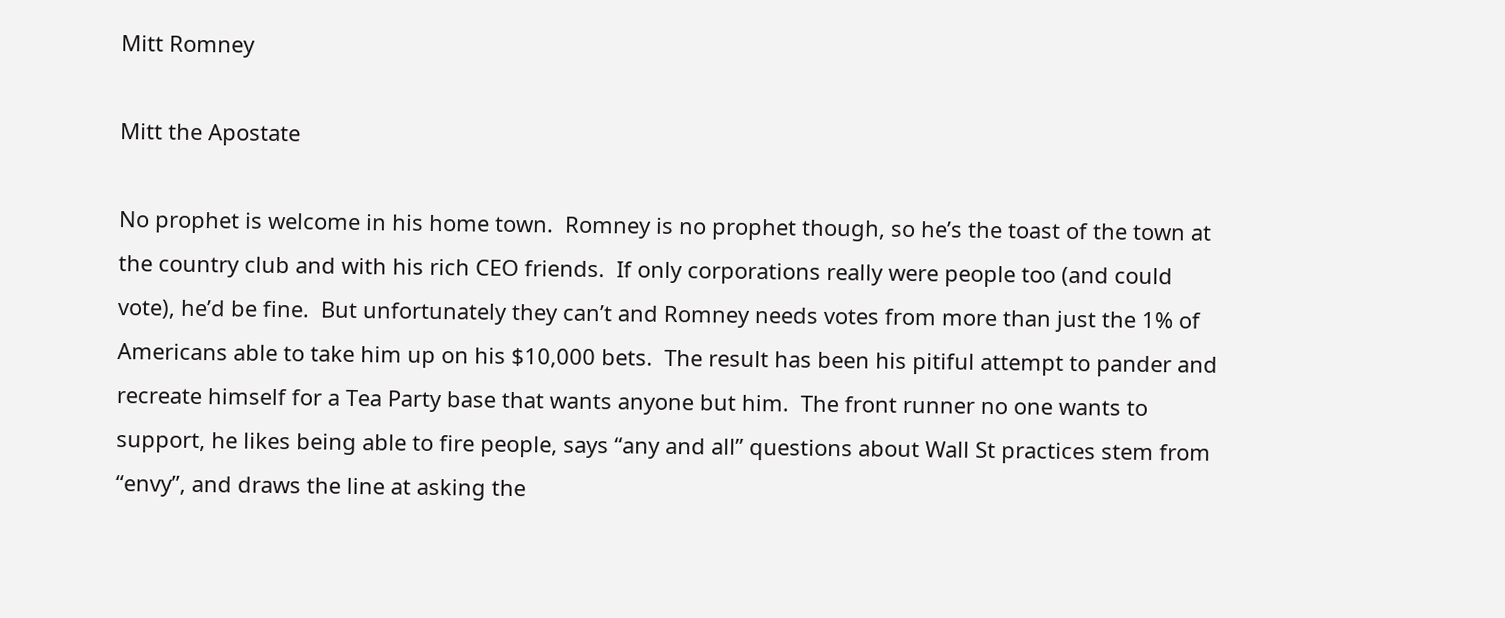Mitt Romney

Mitt the Apostate

No prophet is welcome in his home town.  Romney is no prophet though, so he’s the toast of the town at the country club and with his rich CEO friends.  If only corporations really were people too (and could vote), he’d be fine.  But unfortunately they can’t and Romney needs votes from more than just the 1% of Americans able to take him up on his $10,000 bets.  The result has been his pitiful attempt to pander and recreate himself for a Tea Party base that wants anyone but him.  The front runner no one wants to support, he likes being able to fire people, says “any and all” questions about Wall St practices stem from “envy”, and draws the line at asking the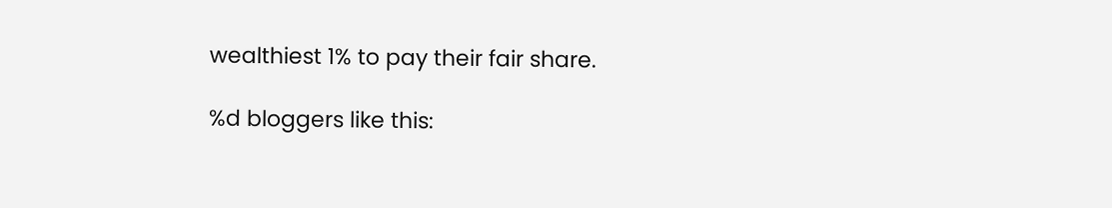wealthiest 1% to pay their fair share.

%d bloggers like this: